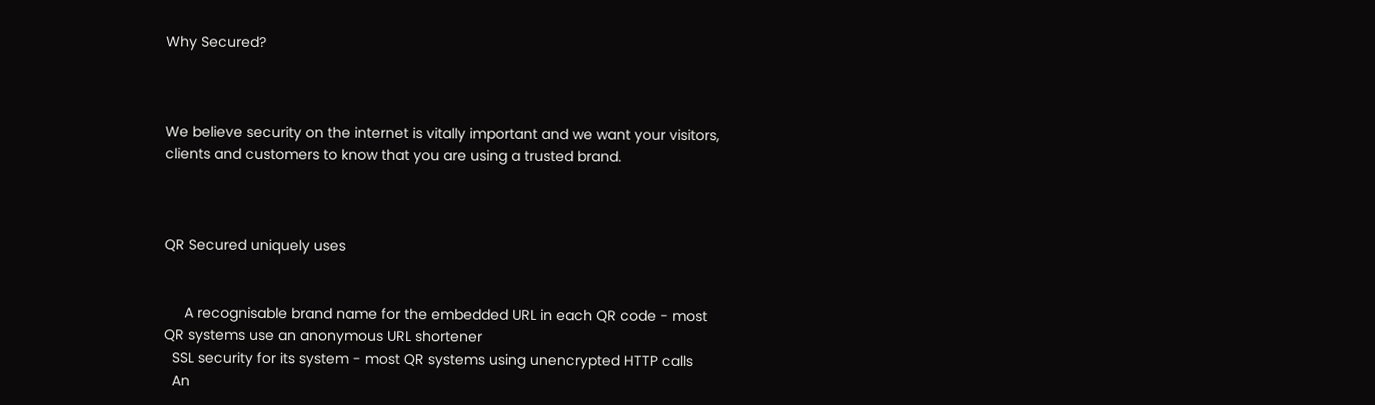Why Secured?



We believe security on the internet is vitally important and we want your visitors, clients and customers to know that you are using a trusted brand.



QR Secured uniquely uses


     A recognisable brand name for the embedded URL in each QR code - most QR systems use an anonymous URL shortener
  SSL security for its system - most QR systems using unencrypted HTTP calls
  An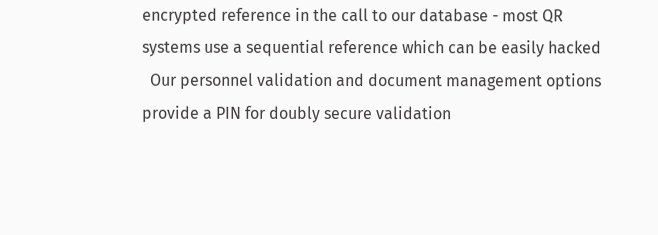encrypted reference in the call to our database - most QR systems use a sequential reference which can be easily hacked
  Our personnel validation and document management options provide a PIN for doubly secure validation